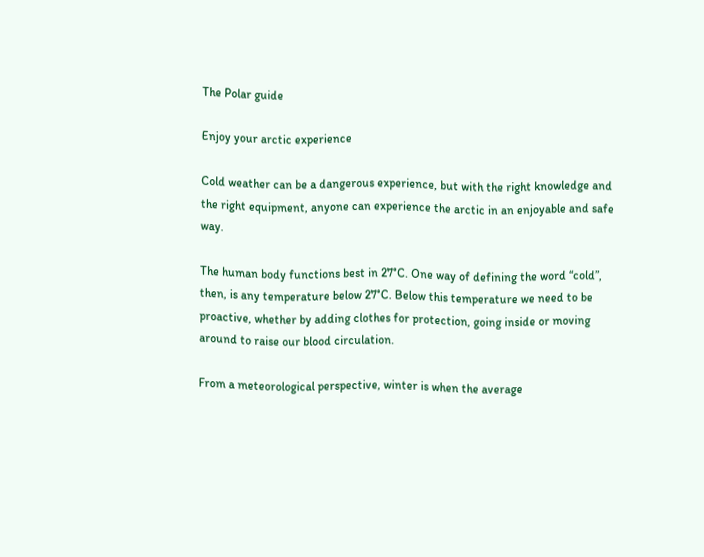The Polar guide

Enjoy your arctic experience

Cold weather can be a dangerous experience, but with the right knowledge and the right equipment, anyone can experience the arctic in an enjoyable and safe way.

The human body functions best in 27°C. One way of defining the word “cold”, then, is any temperature below 27°C. Below this temperature we need to be proactive, whether by adding clothes for protection, going inside or moving around to raise our blood circulation.

From a meteorological perspective, winter is when the average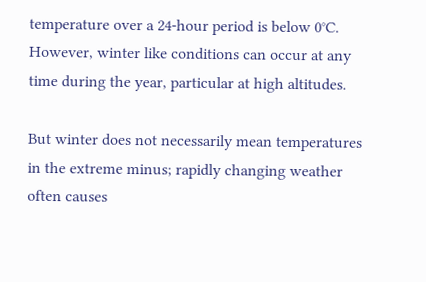temperature over a 24-hour period is below 0°C. However, winter like conditions can occur at any time during the year, particular at high altitudes.

But winter does not necessarily mean temperatures in the extreme minus; rapidly changing weather often causes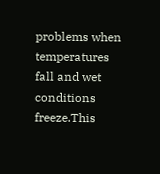problems when temperatures fall and wet conditions freeze.This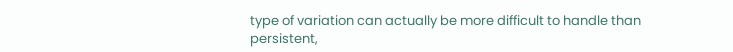type of variation can actually be more difficult to handle than persistent,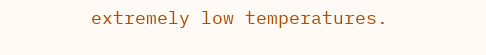extremely low temperatures.